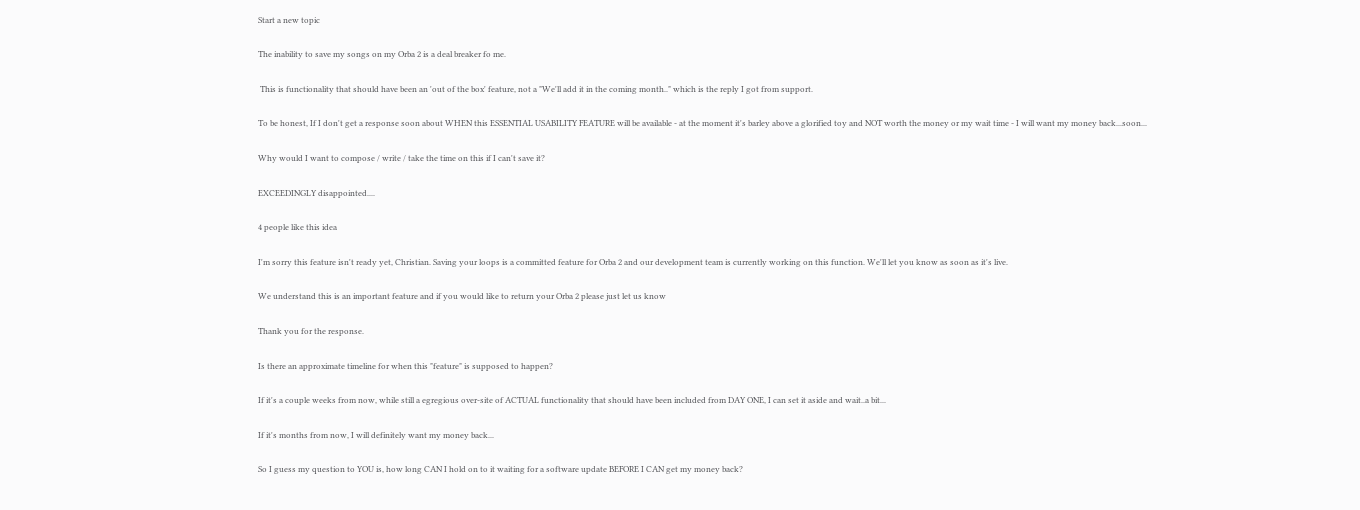Start a new topic

The inability to save my songs on my Orba 2 is a deal breaker fo me.

 This is functionality that should have been an 'out of the box' feature, not a "We'll add it in the coming month.." which is the reply I got from support.

To be honest, If I don't get a response soon about WHEN this ESSENTIAL USABILITY FEATURE will be available - at the moment it's barley above a glorified toy and NOT worth the money or my wait time - I will want my money back...soon...

Why would I want to compose / write / take the time on this if I can't save it?

EXCEEDINGLY disappointed....

4 people like this idea

I'm sorry this feature isn't ready yet, Christian. Saving your loops is a committed feature for Orba 2 and our development team is currently working on this function. We'll let you know as soon as it's live.

We understand this is an important feature and if you would like to return your Orba 2 please just let us know

Thank you for the response.

Is there an approximate timeline for when this "feature" is supposed to happen?

If it's a couple weeks from now, while still a egregious over-site of ACTUAL functionality that should have been included from DAY ONE, I can set it aside and wait..a bit...

If it's months from now, I will definitely want my money back...

So I guess my question to YOU is, how long CAN I hold on to it waiting for a software update BEFORE I CAN get my money back?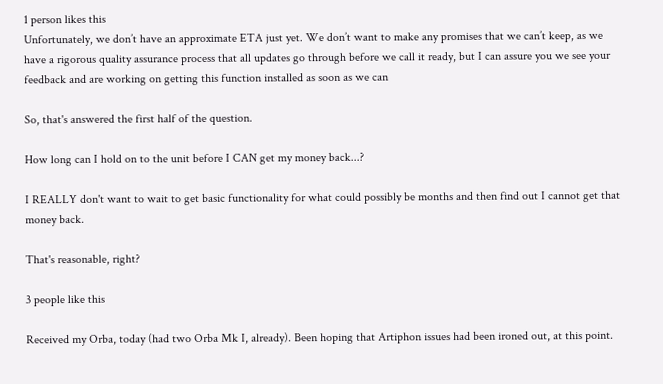1 person likes this
Unfortunately, we don’t have an approximate ETA just yet. We don’t want to make any promises that we can’t keep, as we have a rigorous quality assurance process that all updates go through before we call it ready, but I can assure you we see your feedback and are working on getting this function installed as soon as we can

So, that's answered the first half of the question.

How long can I hold on to the unit before I CAN get my money back...?

I REALLY don't want to wait to get basic functionality for what could possibly be months and then find out I cannot get that money back.

That's reasonable, right?

3 people like this

Received my Orba, today (had two Orba Mk I, already). Been hoping that Artiphon issues had been ironed out, at this point.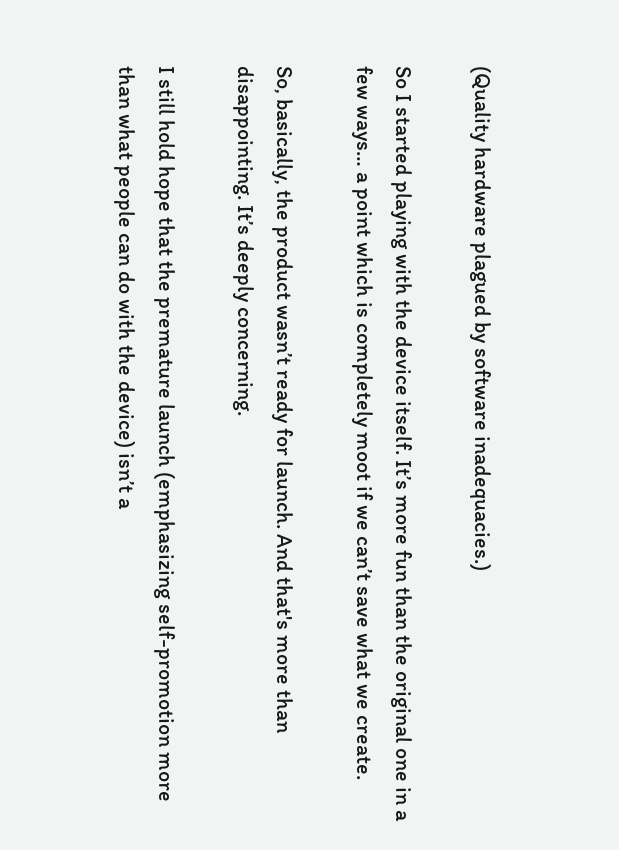(Quality hardware plagued by software inadequacies.)

So I started playing with the device itself. It’s more fun than the original one in a few ways… a point which is completely moot if we can’t save what we create.

So, basically, the product wasn’t ready for launch. And that's more than disappointing. It’s deeply concerning.

I still hold hope that the premature launch (emphasizing self-promotion more than what people can do with the device) isn’t a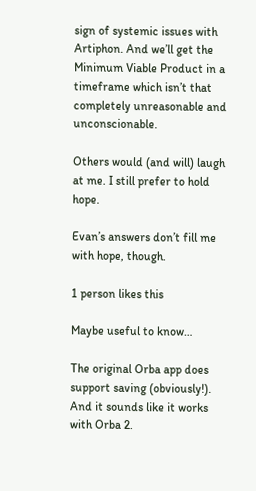sign of systemic issues with Artiphon. And we’ll get the Minimum Viable Product in a timeframe which isn’t that completely unreasonable and unconscionable.

Others would (and will) laugh at me. I still prefer to hold hope.

Evan’s answers don’t fill me with hope, though.

1 person likes this

Maybe useful to know…

The original Orba app does support saving (obviously!). And it sounds like it works with Orba 2.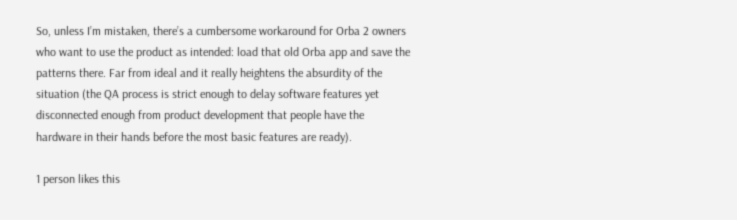So, unless I’m mistaken, there’s a cumbersome workaround for Orba 2 owners who want to use the product as intended: load that old Orba app and save the patterns there. Far from ideal and it really heightens the absurdity of the situation (the QA process is strict enough to delay software features yet disconnected enough from product development that people have the hardware in their hands before the most basic features are ready).

1 person likes this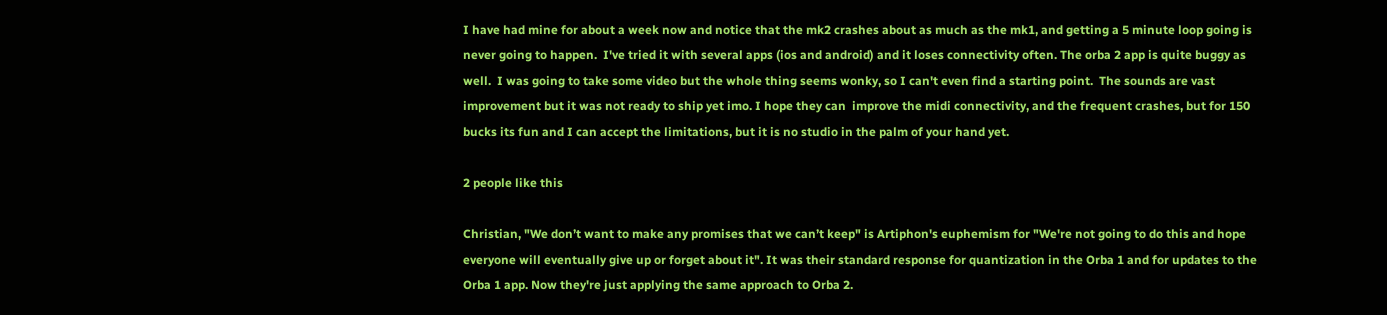I have had mine for about a week now and notice that the mk2 crashes about as much as the mk1, and getting a 5 minute loop going is never going to happen.  I've tried it with several apps (ios and android) and it loses connectivity often. The orba 2 app is quite buggy as well.  I was going to take some video but the whole thing seems wonky, so I can't even find a starting point.  The sounds are vast improvement but it was not ready to ship yet imo. I hope they can  improve the midi connectivity, and the frequent crashes, but for 150 bucks its fun and I can accept the limitations, but it is no studio in the palm of your hand yet.

2 people like this

Christian, "We don’t want to make any promises that we can’t keep" is Artiphon's euphemism for "We're not going to do this and hope everyone will eventually give up or forget about it". It was their standard response for quantization in the Orba 1 and for updates to the Orba 1 app. Now they're just applying the same approach to Orba 2.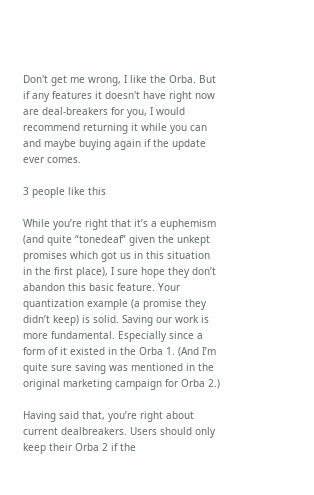Don't get me wrong, I like the Orba. But if any features it doesn't have right now are deal-breakers for you, I would recommend returning it while you can and maybe buying again if the update ever comes.

3 people like this

While you’re right that it’s a euphemism (and quite “tonedeaf” given the unkept promises which got us in this situation in the first place), I sure hope they don’t abandon this basic feature. Your quantization example (a promise they didn’t keep) is solid. Saving our work is more fundamental. Especially since a form of it existed in the Orba 1. (And I’m quite sure saving was mentioned in the original marketing campaign for Orba 2.)

Having said that, you’re right about current dealbreakers. Users should only keep their Orba 2 if the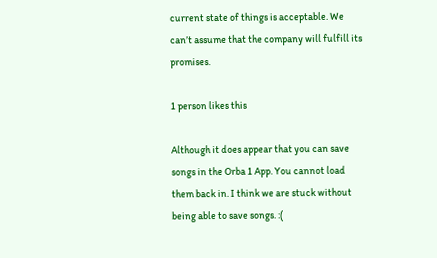current state of things is acceptable. We can’t assume that the company will fulfill its promises.

1 person likes this

Although it does appear that you can save songs in the Orba 1 App. You cannot load them back in. I think we are stuck without being able to save songs. :(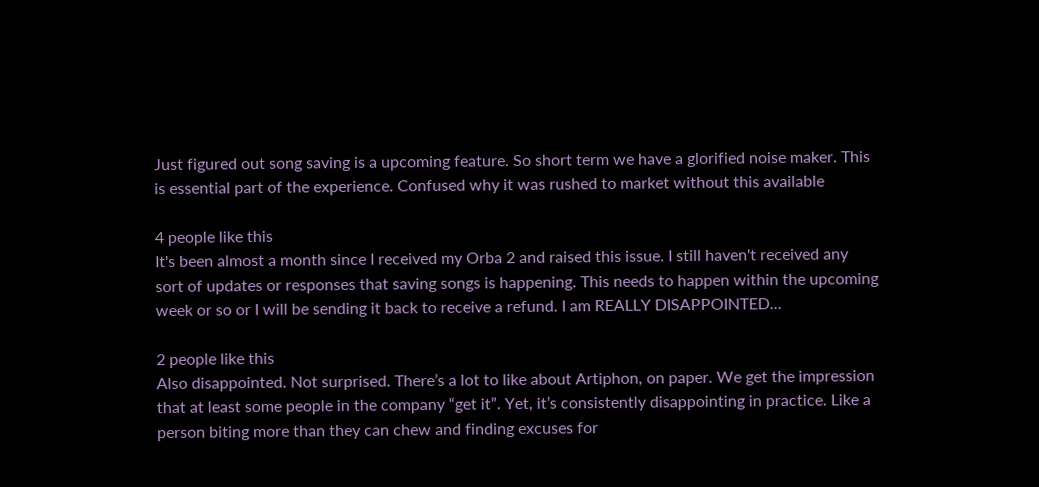Just figured out song saving is a upcoming feature. So short term we have a glorified noise maker. This is essential part of the experience. Confused why it was rushed to market without this available

4 people like this
It's been almost a month since I received my Orba 2 and raised this issue. I still haven't received any sort of updates or responses that saving songs is happening. This needs to happen within the upcoming week or so or I will be sending it back to receive a refund. I am REALLY DISAPPOINTED...

2 people like this
Also disappointed. Not surprised. There’s a lot to like about Artiphon, on paper. We get the impression that at least some people in the company “get it”. Yet, it’s consistently disappointing in practice. Like a person biting more than they can chew and finding excuses for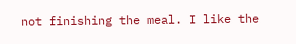not finishing the meal. I like the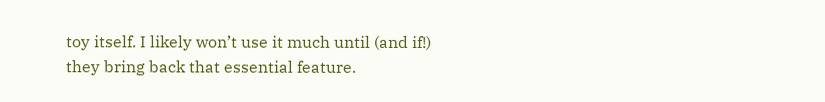toy itself. I likely won’t use it much until (and if!) they bring back that essential feature.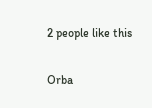2 people like this

Orba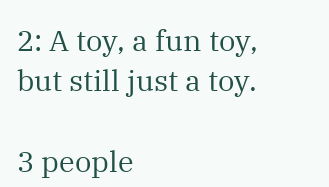2: A toy, a fun toy, but still just a toy.

3 people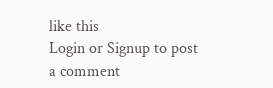like this
Login or Signup to post a comment